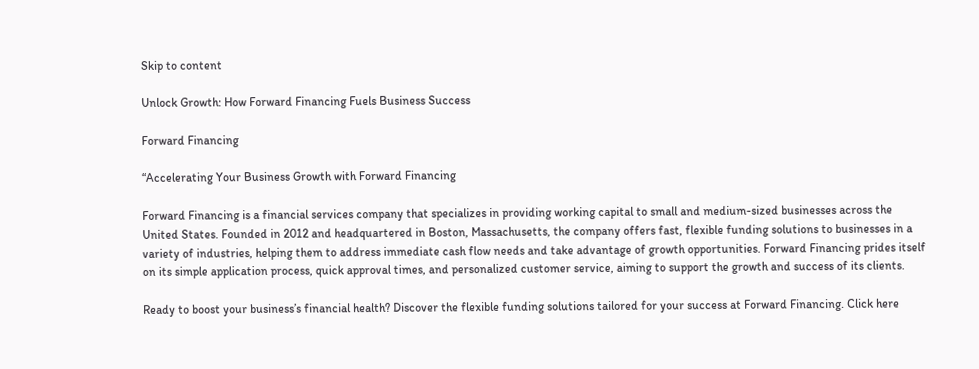Skip to content

Unlock Growth: How Forward Financing Fuels Business Success

Forward Financing

“Accelerating Your Business Growth with Forward Financing

Forward Financing is a financial services company that specializes in providing working capital to small and medium-sized businesses across the United States. Founded in 2012 and headquartered in Boston, Massachusetts, the company offers fast, flexible funding solutions to businesses in a variety of industries, helping them to address immediate cash flow needs and take advantage of growth opportunities. Forward Financing prides itself on its simple application process, quick approval times, and personalized customer service, aiming to support the growth and success of its clients.

Ready to boost your business’s financial health? Discover the flexible funding solutions tailored for your success at Forward Financing. Click here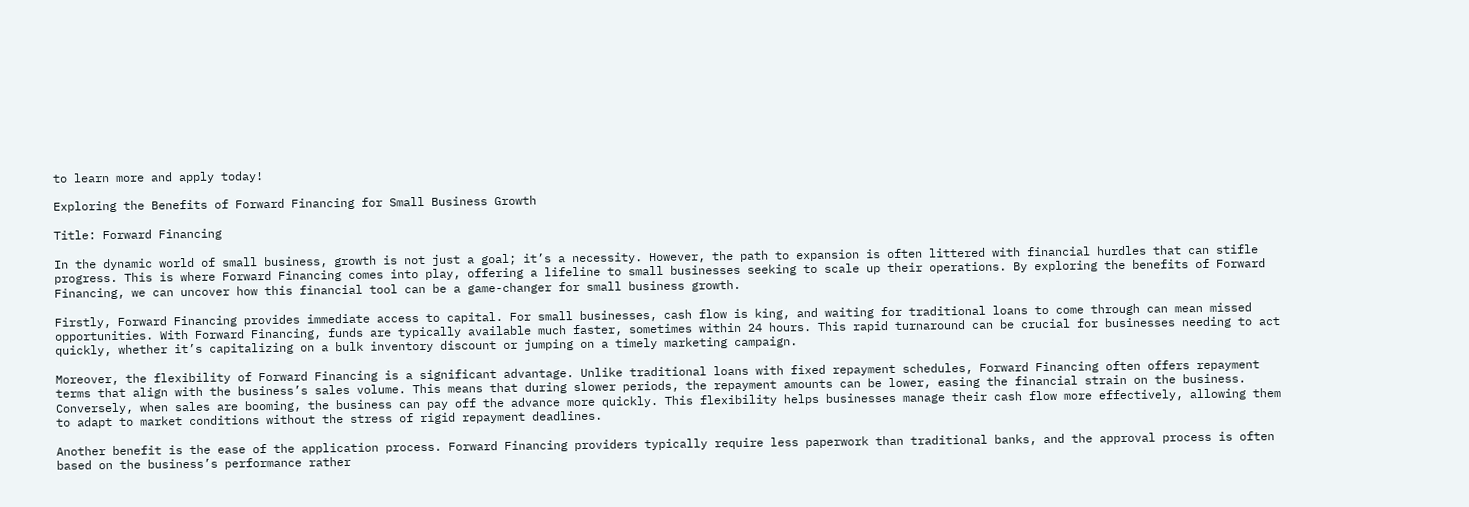to learn more and apply today!

Exploring the Benefits of Forward Financing for Small Business Growth

Title: Forward Financing

In the dynamic world of small business, growth is not just a goal; it’s a necessity. However, the path to expansion is often littered with financial hurdles that can stifle progress. This is where Forward Financing comes into play, offering a lifeline to small businesses seeking to scale up their operations. By exploring the benefits of Forward Financing, we can uncover how this financial tool can be a game-changer for small business growth.

Firstly, Forward Financing provides immediate access to capital. For small businesses, cash flow is king, and waiting for traditional loans to come through can mean missed opportunities. With Forward Financing, funds are typically available much faster, sometimes within 24 hours. This rapid turnaround can be crucial for businesses needing to act quickly, whether it’s capitalizing on a bulk inventory discount or jumping on a timely marketing campaign.

Moreover, the flexibility of Forward Financing is a significant advantage. Unlike traditional loans with fixed repayment schedules, Forward Financing often offers repayment terms that align with the business’s sales volume. This means that during slower periods, the repayment amounts can be lower, easing the financial strain on the business. Conversely, when sales are booming, the business can pay off the advance more quickly. This flexibility helps businesses manage their cash flow more effectively, allowing them to adapt to market conditions without the stress of rigid repayment deadlines.

Another benefit is the ease of the application process. Forward Financing providers typically require less paperwork than traditional banks, and the approval process is often based on the business’s performance rather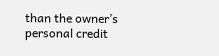than the owner’s personal credit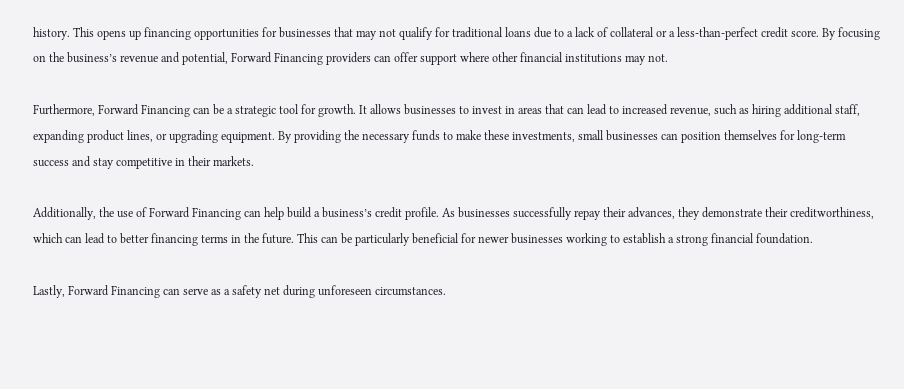history. This opens up financing opportunities for businesses that may not qualify for traditional loans due to a lack of collateral or a less-than-perfect credit score. By focusing on the business’s revenue and potential, Forward Financing providers can offer support where other financial institutions may not.

Furthermore, Forward Financing can be a strategic tool for growth. It allows businesses to invest in areas that can lead to increased revenue, such as hiring additional staff, expanding product lines, or upgrading equipment. By providing the necessary funds to make these investments, small businesses can position themselves for long-term success and stay competitive in their markets.

Additionally, the use of Forward Financing can help build a business’s credit profile. As businesses successfully repay their advances, they demonstrate their creditworthiness, which can lead to better financing terms in the future. This can be particularly beneficial for newer businesses working to establish a strong financial foundation.

Lastly, Forward Financing can serve as a safety net during unforeseen circumstances.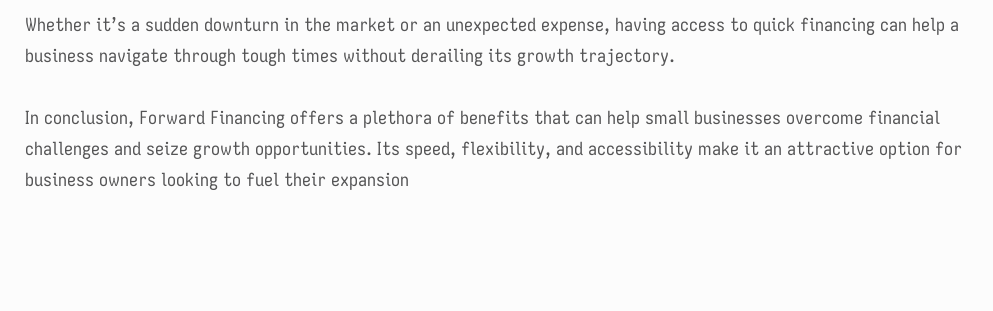Whether it’s a sudden downturn in the market or an unexpected expense, having access to quick financing can help a business navigate through tough times without derailing its growth trajectory.

In conclusion, Forward Financing offers a plethora of benefits that can help small businesses overcome financial challenges and seize growth opportunities. Its speed, flexibility, and accessibility make it an attractive option for business owners looking to fuel their expansion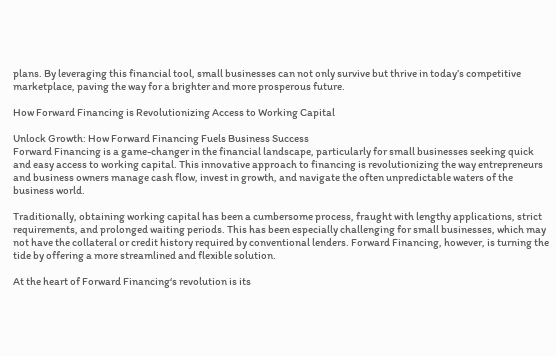plans. By leveraging this financial tool, small businesses can not only survive but thrive in today’s competitive marketplace, paving the way for a brighter and more prosperous future.

How Forward Financing is Revolutionizing Access to Working Capital

Unlock Growth: How Forward Financing Fuels Business Success
Forward Financing is a game-changer in the financial landscape, particularly for small businesses seeking quick and easy access to working capital. This innovative approach to financing is revolutionizing the way entrepreneurs and business owners manage cash flow, invest in growth, and navigate the often unpredictable waters of the business world.

Traditionally, obtaining working capital has been a cumbersome process, fraught with lengthy applications, strict requirements, and prolonged waiting periods. This has been especially challenging for small businesses, which may not have the collateral or credit history required by conventional lenders. Forward Financing, however, is turning the tide by offering a more streamlined and flexible solution.

At the heart of Forward Financing‘s revolution is its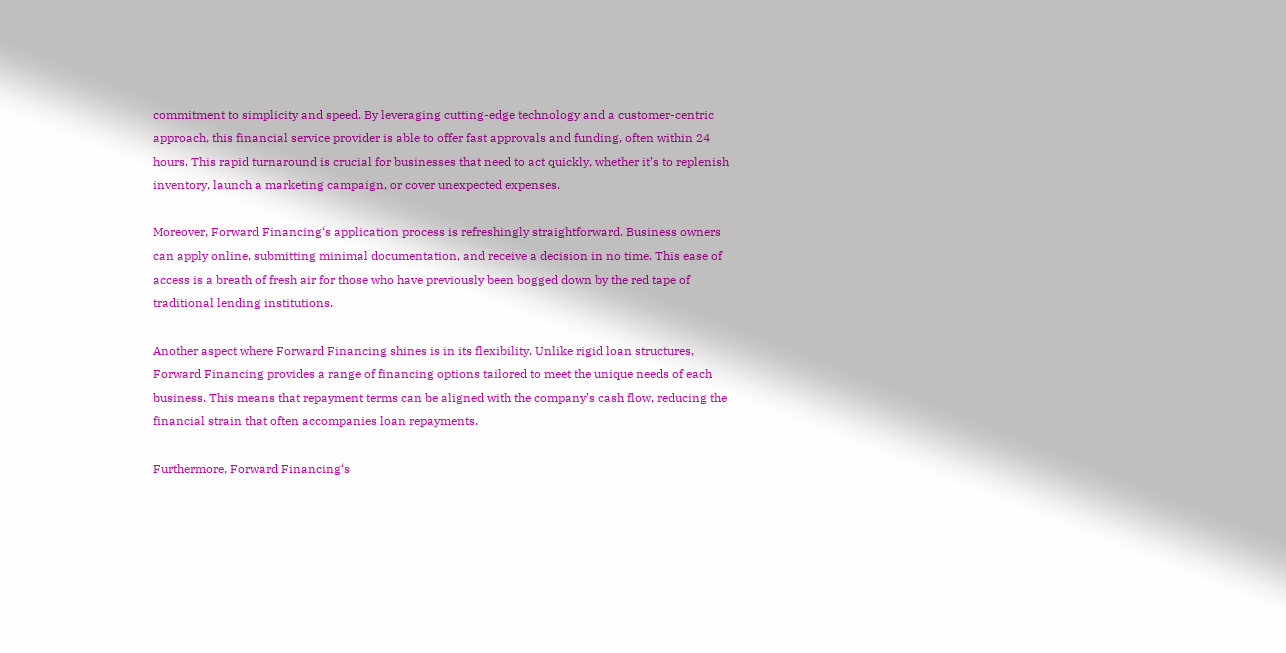commitment to simplicity and speed. By leveraging cutting-edge technology and a customer-centric approach, this financial service provider is able to offer fast approvals and funding, often within 24 hours. This rapid turnaround is crucial for businesses that need to act quickly, whether it’s to replenish inventory, launch a marketing campaign, or cover unexpected expenses.

Moreover, Forward Financing‘s application process is refreshingly straightforward. Business owners can apply online, submitting minimal documentation, and receive a decision in no time. This ease of access is a breath of fresh air for those who have previously been bogged down by the red tape of traditional lending institutions.

Another aspect where Forward Financing shines is in its flexibility. Unlike rigid loan structures, Forward Financing provides a range of financing options tailored to meet the unique needs of each business. This means that repayment terms can be aligned with the company’s cash flow, reducing the financial strain that often accompanies loan repayments.

Furthermore, Forward Financing‘s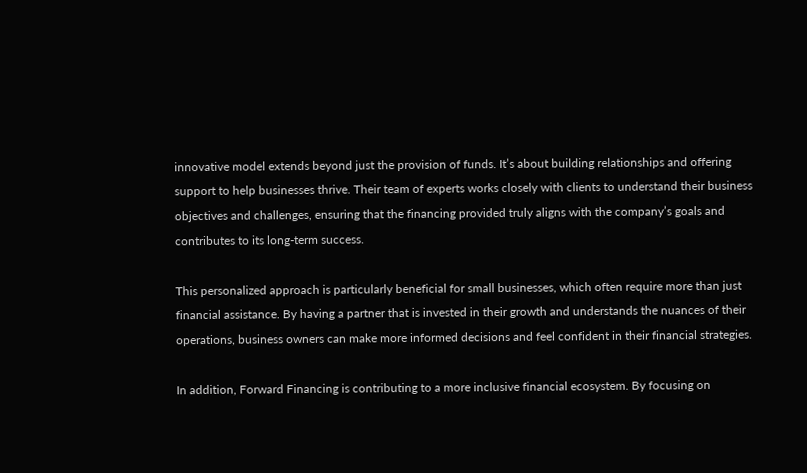innovative model extends beyond just the provision of funds. It’s about building relationships and offering support to help businesses thrive. Their team of experts works closely with clients to understand their business objectives and challenges, ensuring that the financing provided truly aligns with the company’s goals and contributes to its long-term success.

This personalized approach is particularly beneficial for small businesses, which often require more than just financial assistance. By having a partner that is invested in their growth and understands the nuances of their operations, business owners can make more informed decisions and feel confident in their financial strategies.

In addition, Forward Financing is contributing to a more inclusive financial ecosystem. By focusing on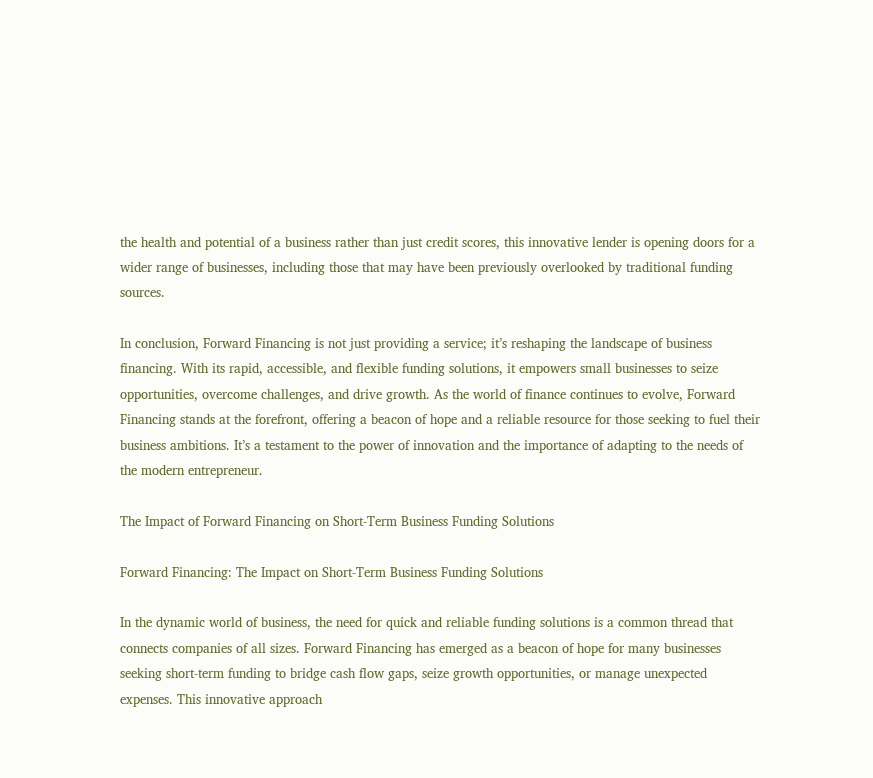the health and potential of a business rather than just credit scores, this innovative lender is opening doors for a wider range of businesses, including those that may have been previously overlooked by traditional funding sources.

In conclusion, Forward Financing is not just providing a service; it’s reshaping the landscape of business financing. With its rapid, accessible, and flexible funding solutions, it empowers small businesses to seize opportunities, overcome challenges, and drive growth. As the world of finance continues to evolve, Forward Financing stands at the forefront, offering a beacon of hope and a reliable resource for those seeking to fuel their business ambitions. It’s a testament to the power of innovation and the importance of adapting to the needs of the modern entrepreneur.

The Impact of Forward Financing on Short-Term Business Funding Solutions

Forward Financing: The Impact on Short-Term Business Funding Solutions

In the dynamic world of business, the need for quick and reliable funding solutions is a common thread that connects companies of all sizes. Forward Financing has emerged as a beacon of hope for many businesses seeking short-term funding to bridge cash flow gaps, seize growth opportunities, or manage unexpected expenses. This innovative approach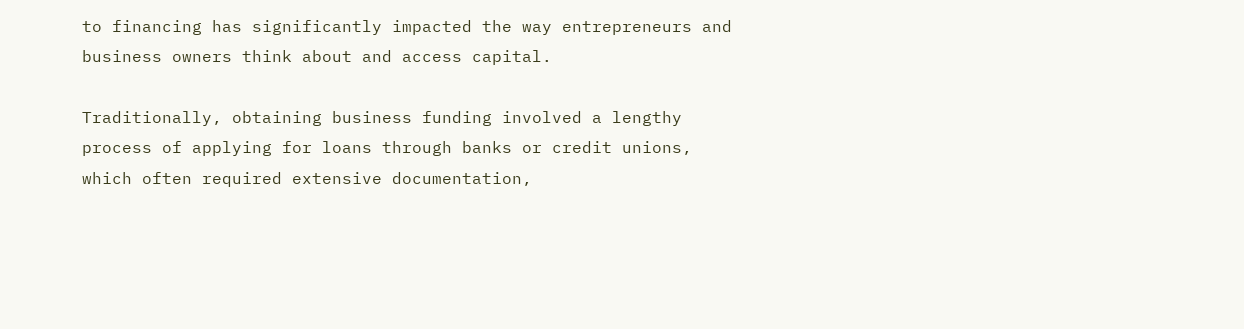to financing has significantly impacted the way entrepreneurs and business owners think about and access capital.

Traditionally, obtaining business funding involved a lengthy process of applying for loans through banks or credit unions, which often required extensive documentation,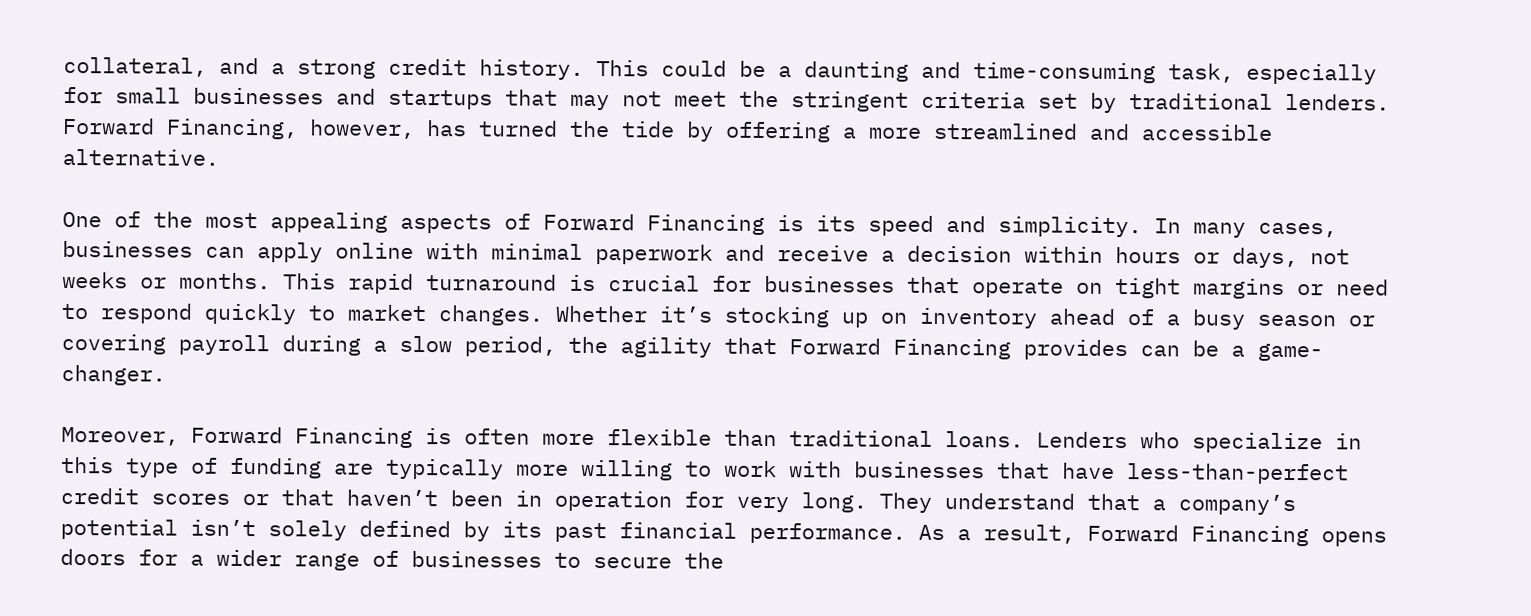collateral, and a strong credit history. This could be a daunting and time-consuming task, especially for small businesses and startups that may not meet the stringent criteria set by traditional lenders. Forward Financing, however, has turned the tide by offering a more streamlined and accessible alternative.

One of the most appealing aspects of Forward Financing is its speed and simplicity. In many cases, businesses can apply online with minimal paperwork and receive a decision within hours or days, not weeks or months. This rapid turnaround is crucial for businesses that operate on tight margins or need to respond quickly to market changes. Whether it’s stocking up on inventory ahead of a busy season or covering payroll during a slow period, the agility that Forward Financing provides can be a game-changer.

Moreover, Forward Financing is often more flexible than traditional loans. Lenders who specialize in this type of funding are typically more willing to work with businesses that have less-than-perfect credit scores or that haven’t been in operation for very long. They understand that a company’s potential isn’t solely defined by its past financial performance. As a result, Forward Financing opens doors for a wider range of businesses to secure the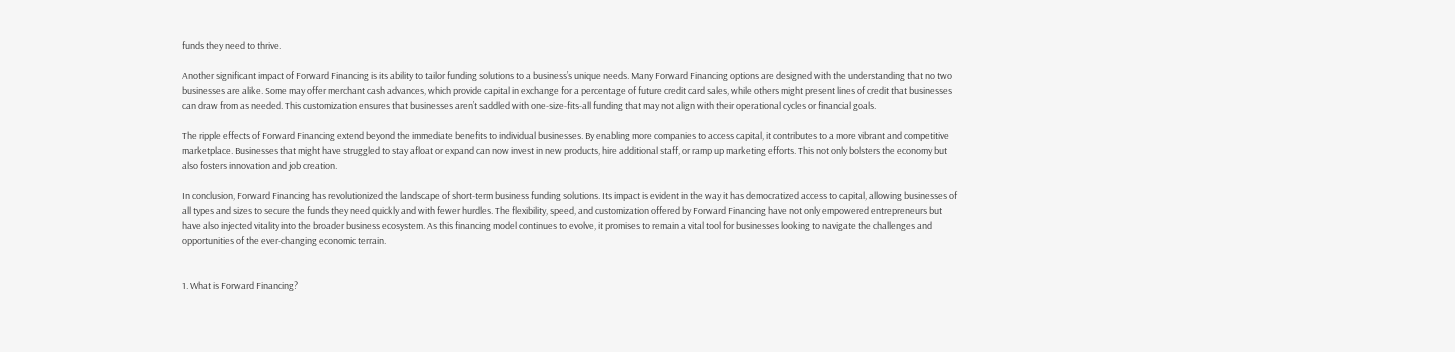funds they need to thrive.

Another significant impact of Forward Financing is its ability to tailor funding solutions to a business’s unique needs. Many Forward Financing options are designed with the understanding that no two businesses are alike. Some may offer merchant cash advances, which provide capital in exchange for a percentage of future credit card sales, while others might present lines of credit that businesses can draw from as needed. This customization ensures that businesses aren’t saddled with one-size-fits-all funding that may not align with their operational cycles or financial goals.

The ripple effects of Forward Financing extend beyond the immediate benefits to individual businesses. By enabling more companies to access capital, it contributes to a more vibrant and competitive marketplace. Businesses that might have struggled to stay afloat or expand can now invest in new products, hire additional staff, or ramp up marketing efforts. This not only bolsters the economy but also fosters innovation and job creation.

In conclusion, Forward Financing has revolutionized the landscape of short-term business funding solutions. Its impact is evident in the way it has democratized access to capital, allowing businesses of all types and sizes to secure the funds they need quickly and with fewer hurdles. The flexibility, speed, and customization offered by Forward Financing have not only empowered entrepreneurs but have also injected vitality into the broader business ecosystem. As this financing model continues to evolve, it promises to remain a vital tool for businesses looking to navigate the challenges and opportunities of the ever-changing economic terrain.


1. What is Forward Financing?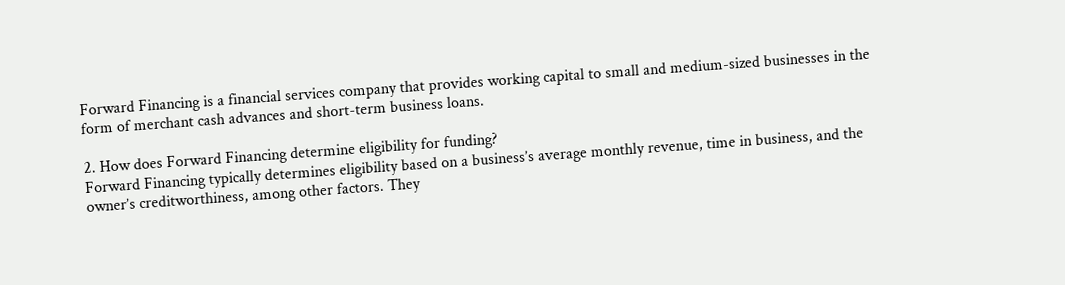Forward Financing is a financial services company that provides working capital to small and medium-sized businesses in the form of merchant cash advances and short-term business loans.

2. How does Forward Financing determine eligibility for funding?
Forward Financing typically determines eligibility based on a business’s average monthly revenue, time in business, and the owner’s creditworthiness, among other factors. They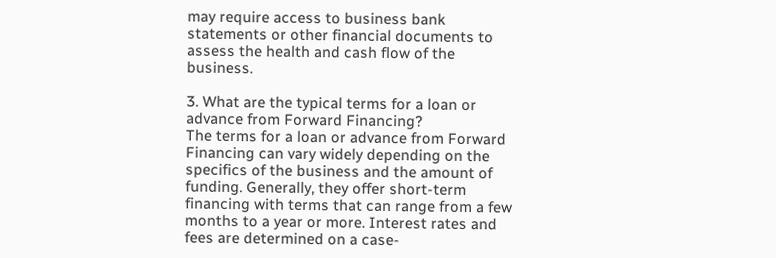may require access to business bank statements or other financial documents to assess the health and cash flow of the business.

3. What are the typical terms for a loan or advance from Forward Financing?
The terms for a loan or advance from Forward Financing can vary widely depending on the specifics of the business and the amount of funding. Generally, they offer short-term financing with terms that can range from a few months to a year or more. Interest rates and fees are determined on a case-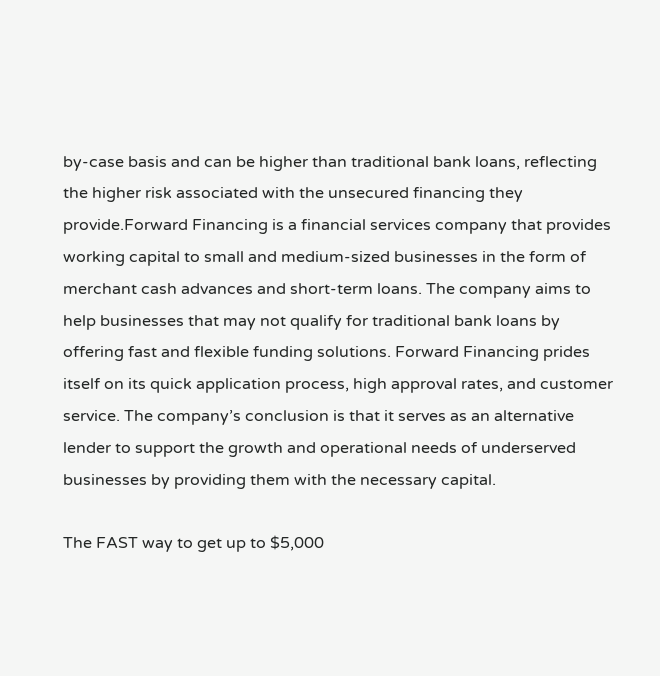by-case basis and can be higher than traditional bank loans, reflecting the higher risk associated with the unsecured financing they provide.Forward Financing is a financial services company that provides working capital to small and medium-sized businesses in the form of merchant cash advances and short-term loans. The company aims to help businesses that may not qualify for traditional bank loans by offering fast and flexible funding solutions. Forward Financing prides itself on its quick application process, high approval rates, and customer service. The company’s conclusion is that it serves as an alternative lender to support the growth and operational needs of underserved businesses by providing them with the necessary capital.

The FAST way to get up to $5,000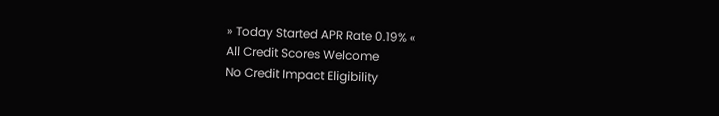» Today Started APR Rate 0.19% «
All Credit Scores Welcome
No Credit Impact Eligibility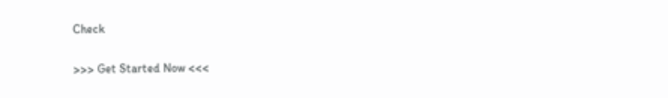Check

>>> Get Started Now <<<